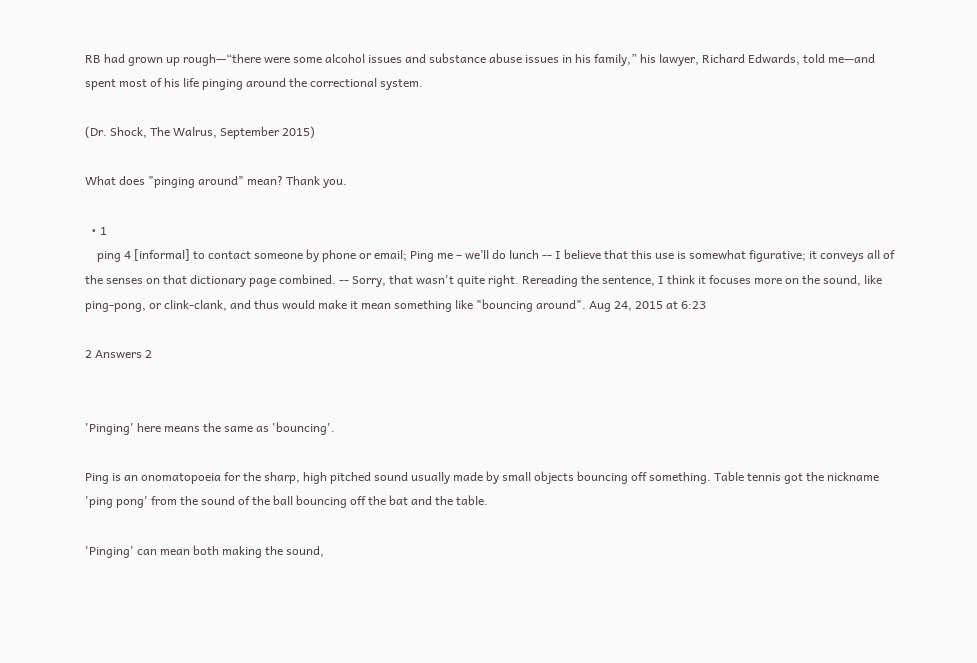RB had grown up rough—“there were some alcohol issues and substance abuse issues in his family,” his lawyer, Richard Edwards, told me—and spent most of his life pinging around the correctional system.

(Dr. Shock, The Walrus, September 2015)

What does "pinging around" mean? Thank you.

  • 1
    ping 4 [informal] to contact someone by phone or email; Ping me – we’ll do lunch -- I believe that this use is somewhat figurative; it conveys all of the senses on that dictionary page combined. -- Sorry, that wasn't quite right. Rereading the sentence, I think it focuses more on the sound, like ping-pong, or clink-clank, and thus would make it mean something like "bouncing around". Aug 24, 2015 at 6:23

2 Answers 2


'Pinging' here means the same as 'bouncing'.

Ping is an onomatopoeia for the sharp, high pitched sound usually made by small objects bouncing off something. Table tennis got the nickname 'ping pong' from the sound of the ball bouncing off the bat and the table.

'Pinging' can mean both making the sound,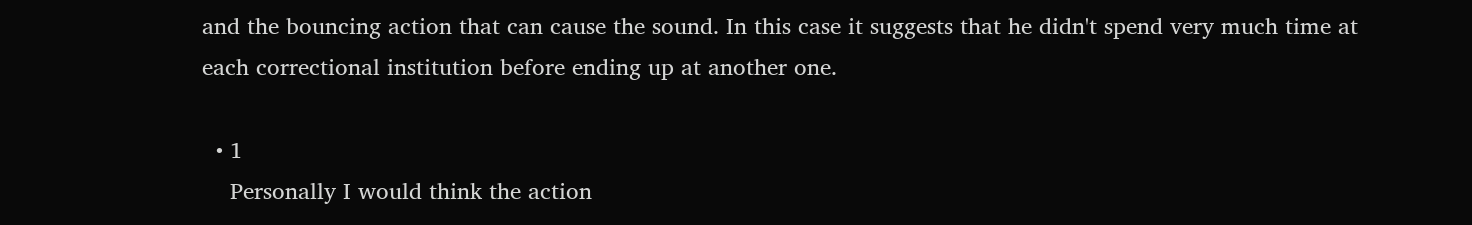and the bouncing action that can cause the sound. In this case it suggests that he didn't spend very much time at each correctional institution before ending up at another one.

  • 1
    Personally I would think the action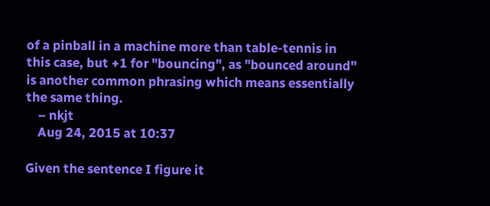of a pinball in a machine more than table-tennis in this case, but +1 for "bouncing", as "bounced around" is another common phrasing which means essentially the same thing.
    – nkjt
    Aug 24, 2015 at 10:37

Given the sentence I figure it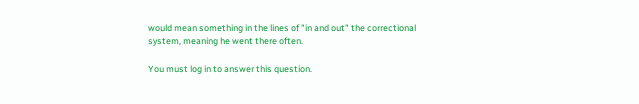would mean something in the lines of "in and out" the correctional system, meaning he went there often.

You must log in to answer this question.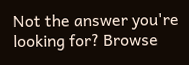Not the answer you're looking for? Browse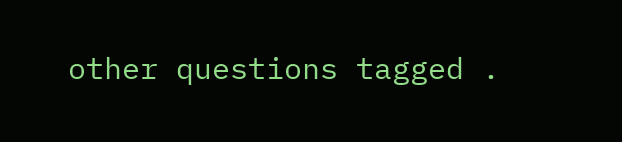other questions tagged .